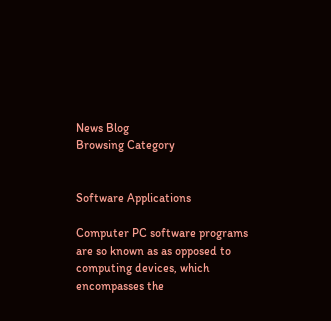News Blog
Browsing Category


Software Applications

Computer PC software programs are so known as as opposed to computing devices, which encompasses the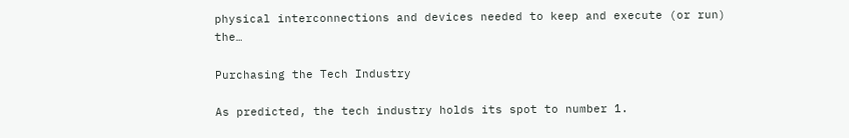physical interconnections and devices needed to keep and execute (or run) the…

Purchasing the Tech Industry

As predicted, the tech industry holds its spot to number 1.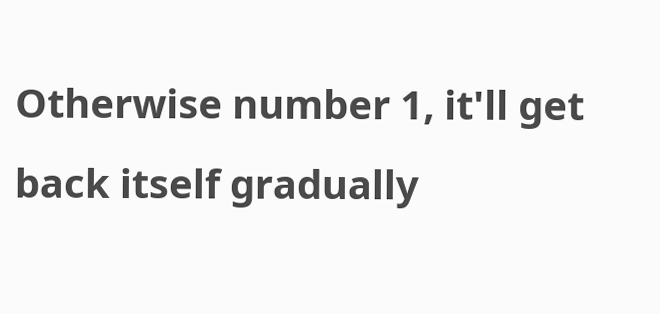Otherwise number 1, it'll get back itself gradually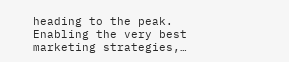heading to the peak. Enabling the very best marketing strategies,…